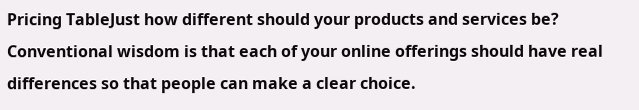Pricing TableJust how different should your products and services be? Conventional wisdom is that each of your online offerings should have real differences so that people can make a clear choice.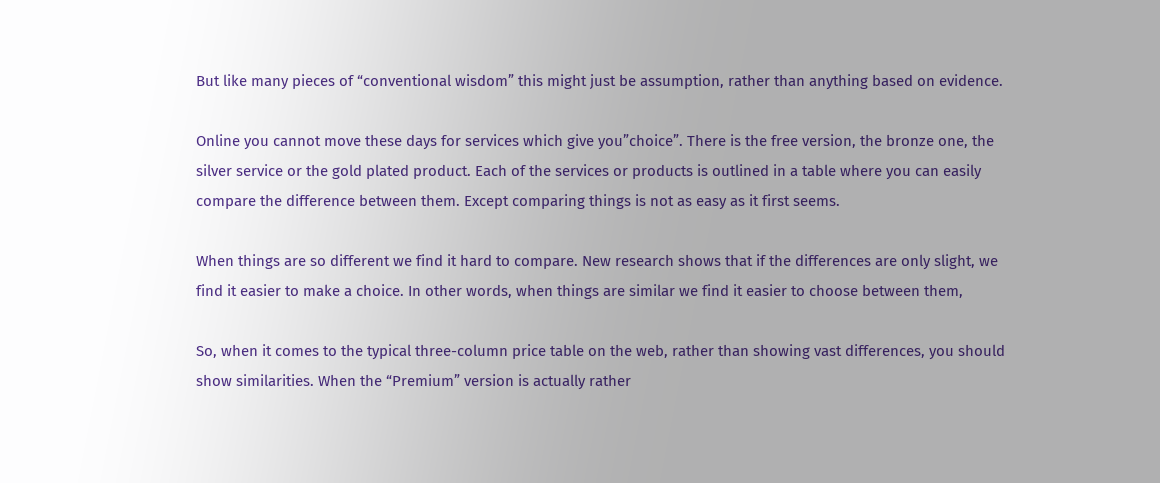But like many pieces of “conventional wisdom” this might just be assumption, rather than anything based on evidence.

Online you cannot move these days for services which give you”choice”. There is the free version, the bronze one, the silver service or the gold plated product. Each of the services or products is outlined in a table where you can easily compare the difference between them. Except comparing things is not as easy as it first seems.

When things are so different we find it hard to compare. New research shows that if the differences are only slight, we find it easier to make a choice. In other words, when things are similar we find it easier to choose between them,

So, when it comes to the typical three-column price table on the web, rather than showing vast differences, you should show similarities. When the “Premium” version is actually rather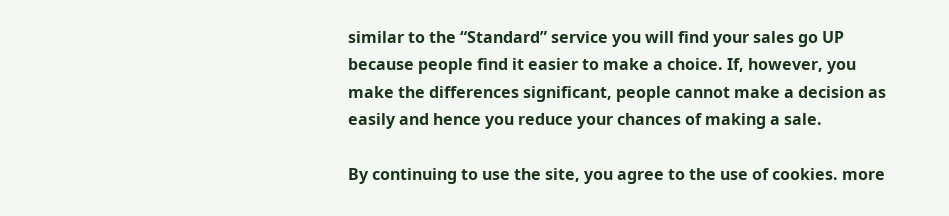similar to the “Standard” service you will find your sales go UP because people find it easier to make a choice. If, however, you make the differences significant, people cannot make a decision as easily and hence you reduce your chances of making a sale.

By continuing to use the site, you agree to the use of cookies. more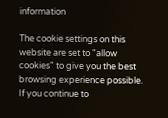information

The cookie settings on this website are set to "allow cookies" to give you the best browsing experience possible. If you continue to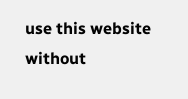use this website without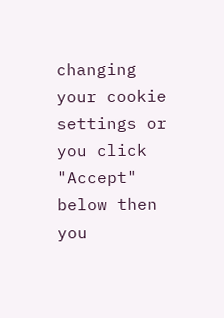changing your cookie settings or you click "Accept" below then you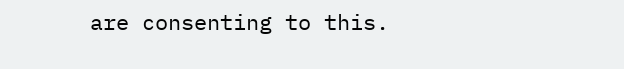are consenting to this.